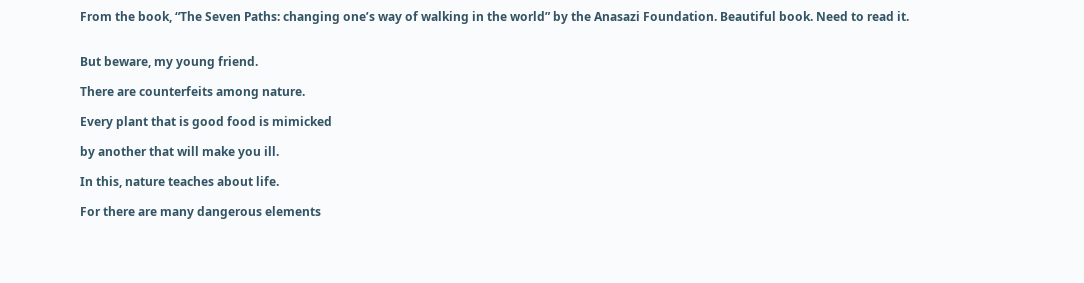From the book, “The Seven Paths: changing one’s way of walking in the world” by the Anasazi Foundation. Beautiful book. Need to read it.


But beware, my young friend.

There are counterfeits among nature.

Every plant that is good food is mimicked

by another that will make you ill.

In this, nature teaches about life.

For there are many dangerous elements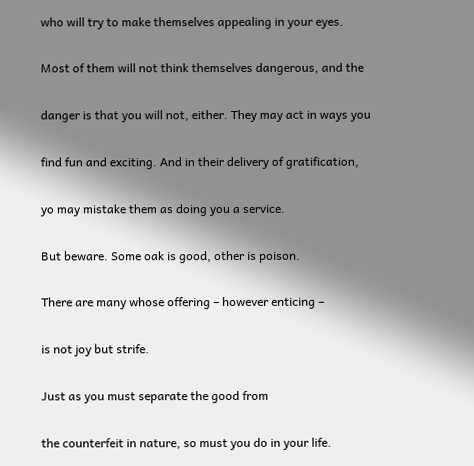who will try to make themselves appealing in your eyes.

Most of them will not think themselves dangerous, and the

danger is that you will not, either. They may act in ways you

find fun and exciting. And in their delivery of gratification,

yo may mistake them as doing you a service.

But beware. Some oak is good, other is poison.

There are many whose offering – however enticing –

is not joy but strife.

Just as you must separate the good from

the counterfeit in nature, so must you do in your life.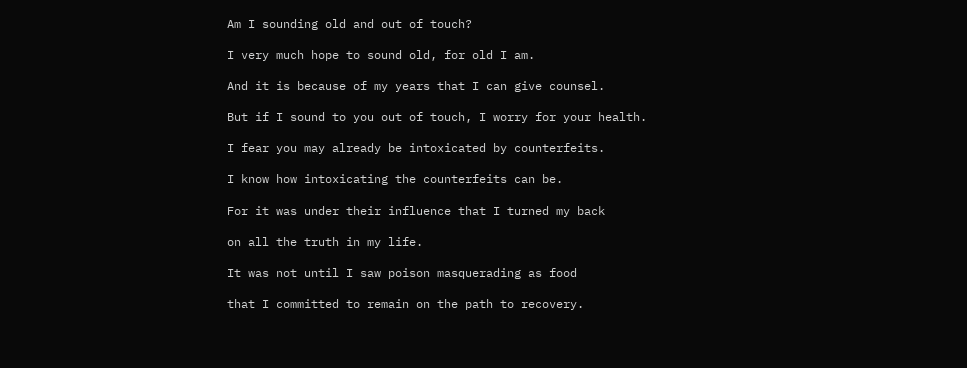Am I sounding old and out of touch?

I very much hope to sound old, for old I am.

And it is because of my years that I can give counsel.

But if I sound to you out of touch, I worry for your health.

I fear you may already be intoxicated by counterfeits.

I know how intoxicating the counterfeits can be.

For it was under their influence that I turned my back

on all the truth in my life.

It was not until I saw poison masquerading as food

that I committed to remain on the path to recovery.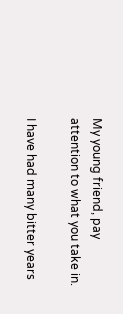My young friend, pay attention to what you take in.

I have had many bitter years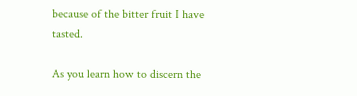because of the bitter fruit I have tasted.

As you learn how to discern the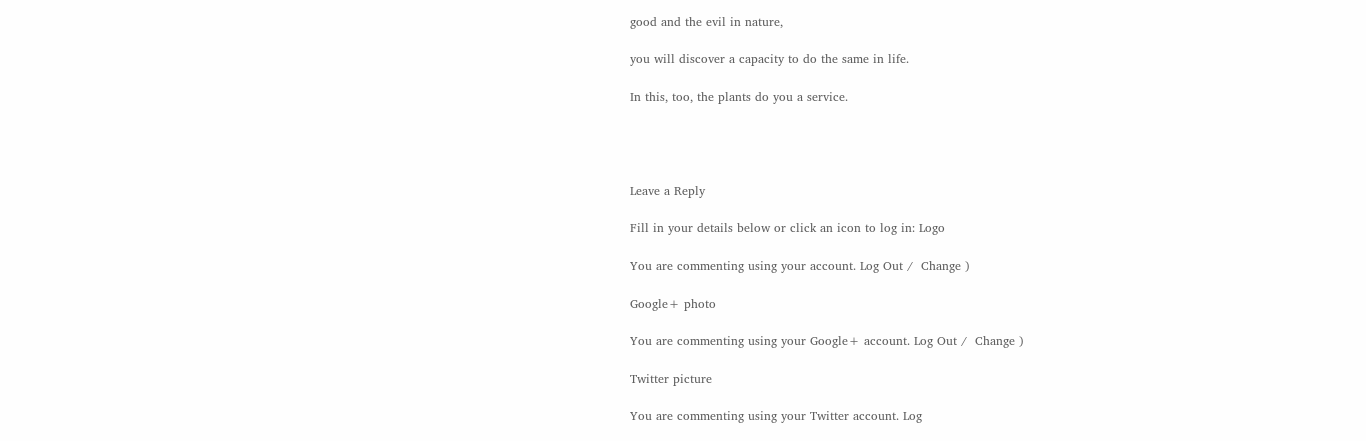good and the evil in nature,

you will discover a capacity to do the same in life.

In this, too, the plants do you a service.




Leave a Reply

Fill in your details below or click an icon to log in: Logo

You are commenting using your account. Log Out /  Change )

Google+ photo

You are commenting using your Google+ account. Log Out /  Change )

Twitter picture

You are commenting using your Twitter account. Log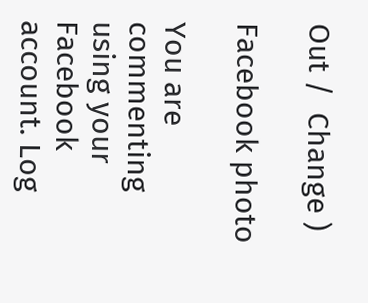Out /  Change )

Facebook photo

You are commenting using your Facebook account. Log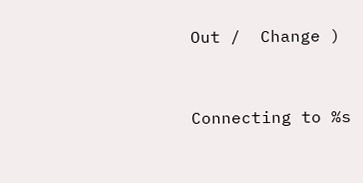Out /  Change )


Connecting to %s